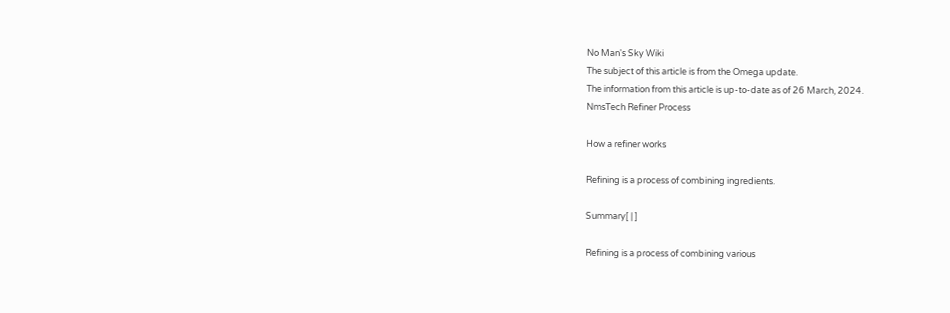No Man's Sky Wiki
The subject of this article is from the Omega update.
The information from this article is up-to-date as of 26 March, 2024.
NmsTech Refiner Process

How a refiner works

Refining is a process of combining ingredients.

Summary[ | ]

Refining is a process of combining various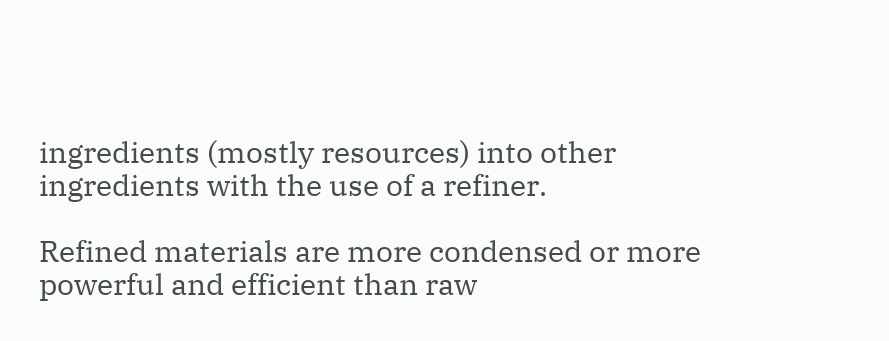ingredients (mostly resources) into other ingredients with the use of a refiner.

Refined materials are more condensed or more powerful and efficient than raw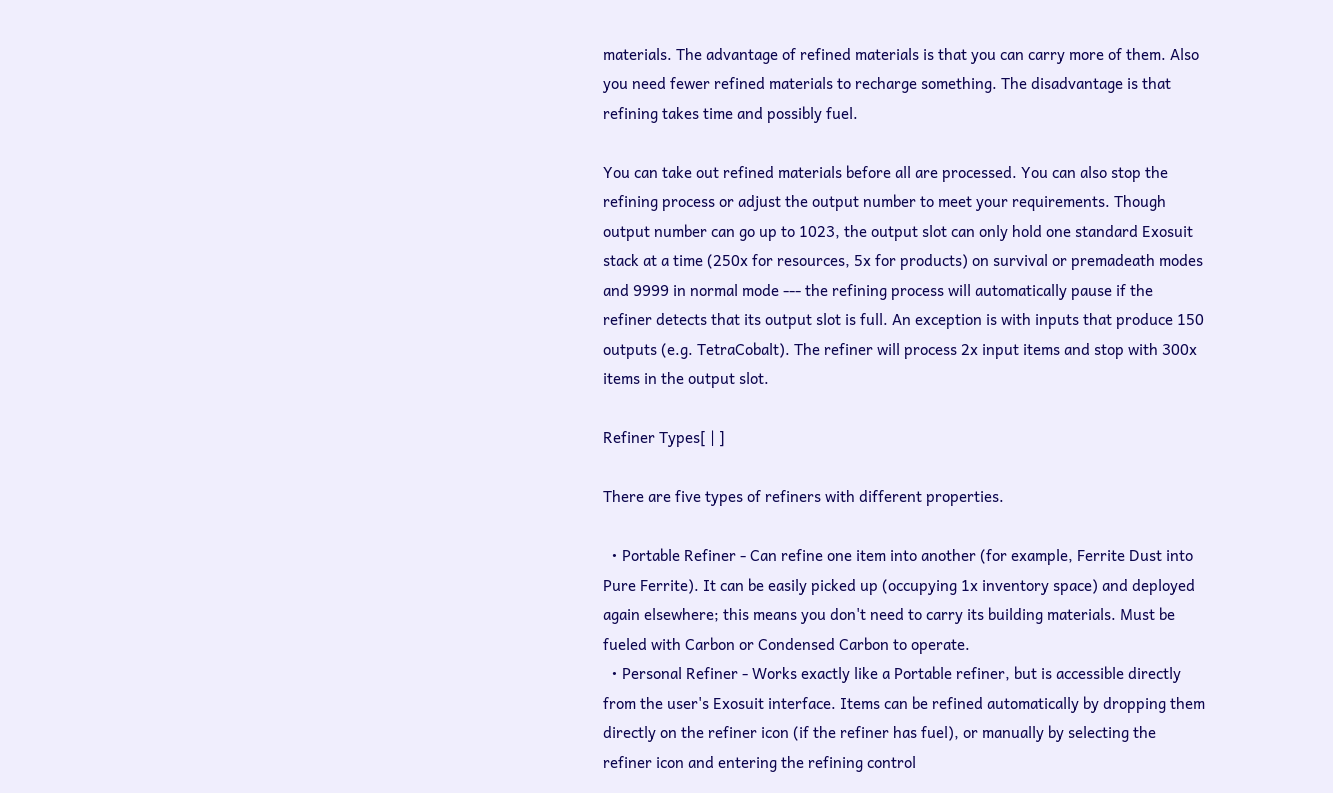materials. The advantage of refined materials is that you can carry more of them. Also you need fewer refined materials to recharge something. The disadvantage is that refining takes time and possibly fuel.

You can take out refined materials before all are processed. You can also stop the refining process or adjust the output number to meet your requirements. Though output number can go up to 1023, the output slot can only hold one standard Exosuit stack at a time (250x for resources, 5x for products) on survival or premadeath modes and 9999 in normal mode --- the refining process will automatically pause if the refiner detects that its output slot is full. An exception is with inputs that produce 150 outputs (e.g. TetraCobalt). The refiner will process 2x input items and stop with 300x items in the output slot.

Refiner Types[ | ]

There are five types of refiners with different properties.

  • Portable Refiner - Can refine one item into another (for example, Ferrite Dust into Pure Ferrite). It can be easily picked up (occupying 1x inventory space) and deployed again elsewhere; this means you don't need to carry its building materials. Must be fueled with Carbon or Condensed Carbon to operate.
  • Personal Refiner - Works exactly like a Portable refiner, but is accessible directly from the user's Exosuit interface. Items can be refined automatically by dropping them directly on the refiner icon (if the refiner has fuel), or manually by selecting the refiner icon and entering the refining control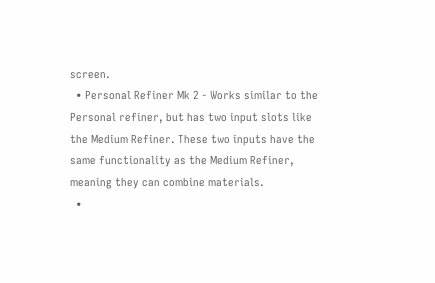screen.
  • Personal Refiner Mk 2 - Works similar to the Personal refiner, but has two input slots like the Medium Refiner. These two inputs have the same functionality as the Medium Refiner, meaning they can combine materials.
  •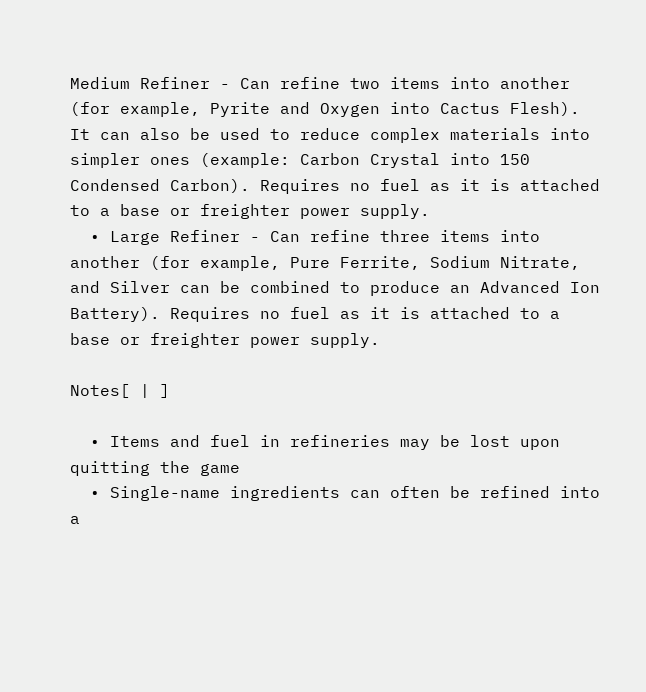Medium Refiner - Can refine two items into another (for example, Pyrite and Oxygen into Cactus Flesh). It can also be used to reduce complex materials into simpler ones (example: Carbon Crystal into 150 Condensed Carbon). Requires no fuel as it is attached to a base or freighter power supply.
  • Large Refiner - Can refine three items into another (for example, Pure Ferrite, Sodium Nitrate, and Silver can be combined to produce an Advanced Ion Battery). Requires no fuel as it is attached to a base or freighter power supply.

Notes[ | ]

  • Items and fuel in refineries may be lost upon quitting the game
  • Single-name ingredients can often be refined into a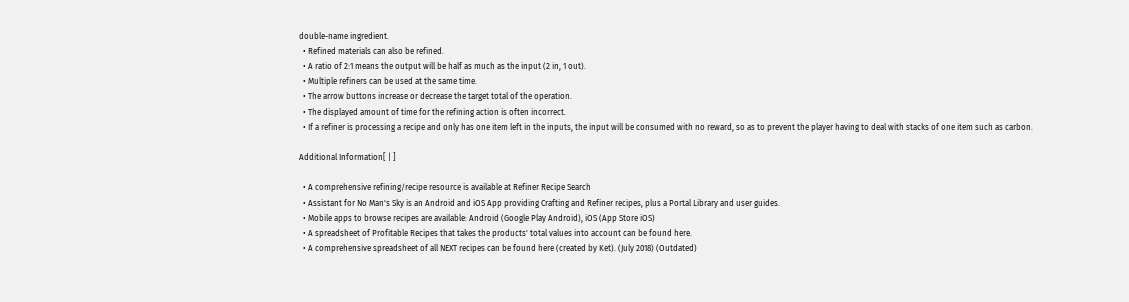double-name ingredient.
  • Refined materials can also be refined.
  • A ratio of 2:1 means the output will be half as much as the input (2 in, 1 out).
  • Multiple refiners can be used at the same time.
  • The arrow buttons increase or decrease the target total of the operation.
  • The displayed amount of time for the refining action is often incorrect.
  • If a refiner is processing a recipe and only has one item left in the inputs, the input will be consumed with no reward, so as to prevent the player having to deal with stacks of one item such as carbon.

Additional Information[ | ]

  • A comprehensive refining/recipe resource is available at Refiner Recipe Search
  • Assistant for No Man's Sky is an Android and iOS App providing Crafting and Refiner recipes, plus a Portal Library and user guides.
  • Mobile apps to browse recipes are available: Android (Google Play Android), iOS (App Store iOS)
  • A spreadsheet of Profitable Recipes that takes the products' total values into account can be found here.
  • A comprehensive spreadsheet of all NEXT recipes can be found here (created by Ket). (July 2018) (Outdated)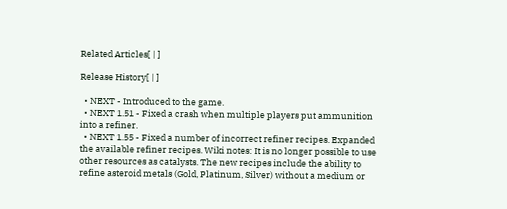Related Articles[ | ]

Release History[ | ]

  • NEXT - Introduced to the game.
  • NEXT 1.51 - Fixed a crash when multiple players put ammunition into a refiner.
  • NEXT 1.55 - Fixed a number of incorrect refiner recipes. Expanded the available refiner recipes. Wiki notes: It is no longer possible to use other resources as catalysts. The new recipes include the ability to refine asteroid metals (Gold, Platinum, Silver) without a medium or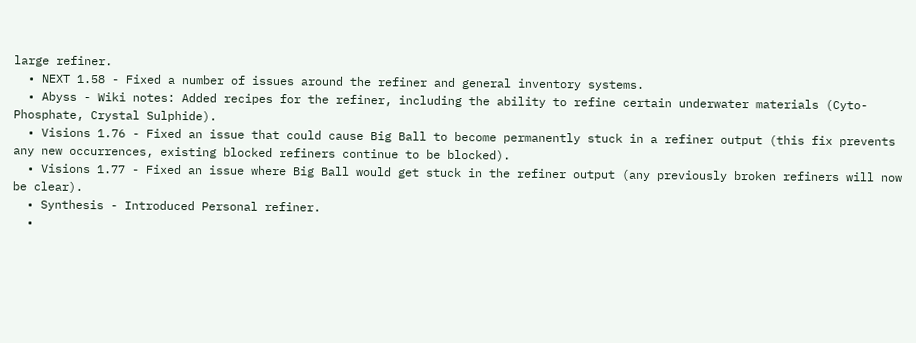large refiner.
  • NEXT 1.58 - Fixed a number of issues around the refiner and general inventory systems.
  • Abyss - Wiki notes: Added recipes for the refiner, including the ability to refine certain underwater materials (Cyto-Phosphate, Crystal Sulphide).
  • Visions 1.76 - Fixed an issue that could cause Big Ball to become permanently stuck in a refiner output (this fix prevents any new occurrences, existing blocked refiners continue to be blocked).
  • Visions 1.77 - Fixed an issue where Big Ball would get stuck in the refiner output (any previously broken refiners will now be clear).
  • Synthesis - Introduced Personal refiner.
  •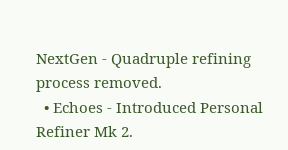NextGen - Quadruple refining process removed.
  • Echoes - Introduced Personal Refiner Mk 2.